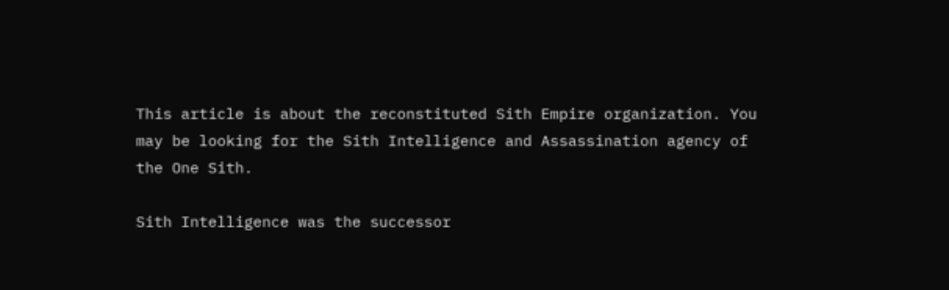This article is about the reconstituted Sith Empire organization. You may be looking for the Sith Intelligence and Assassination agency of the One Sith.

Sith Intelligence was the successor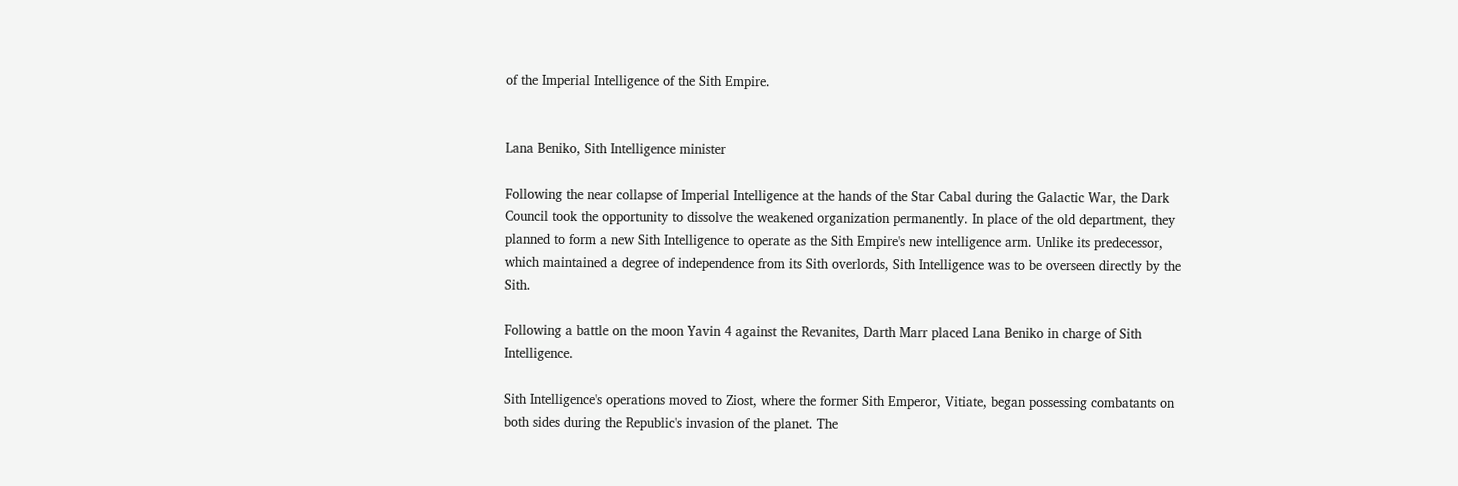of the Imperial Intelligence of the Sith Empire.


Lana Beniko, Sith Intelligence minister

Following the near collapse of Imperial Intelligence at the hands of the Star Cabal during the Galactic War, the Dark Council took the opportunity to dissolve the weakened organization permanently. In place of the old department, they planned to form a new Sith Intelligence to operate as the Sith Empire's new intelligence arm. Unlike its predecessor, which maintained a degree of independence from its Sith overlords, Sith Intelligence was to be overseen directly by the Sith.

Following a battle on the moon Yavin 4 against the Revanites, Darth Marr placed Lana Beniko in charge of Sith Intelligence.

Sith Intelligence's operations moved to Ziost, where the former Sith Emperor, Vitiate, began possessing combatants on both sides during the Republic's invasion of the planet. The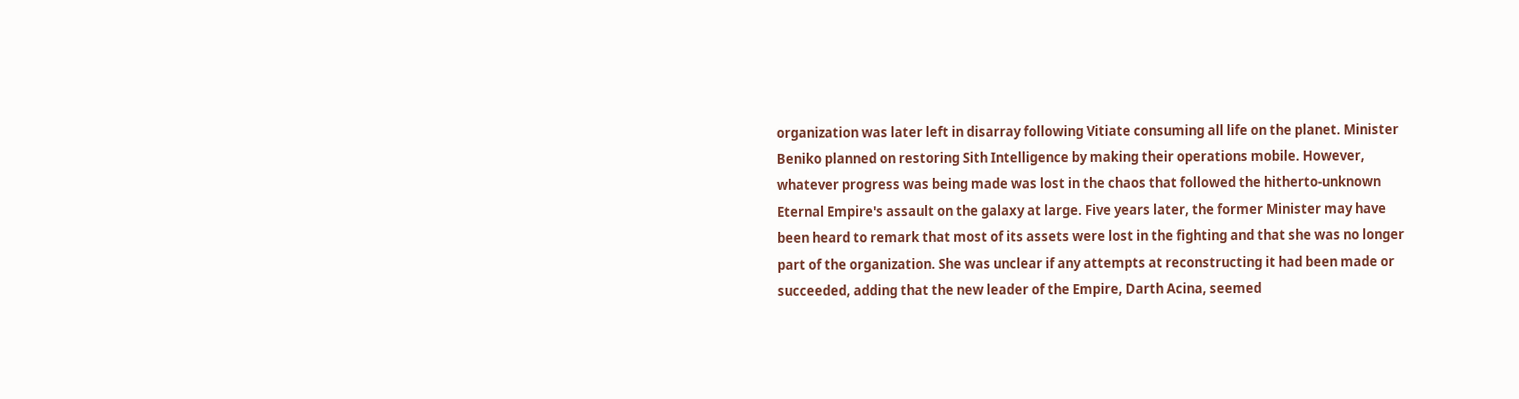organization was later left in disarray following Vitiate consuming all life on the planet. Minister Beniko planned on restoring Sith Intelligence by making their operations mobile. However, whatever progress was being made was lost in the chaos that followed the hitherto-unknown Eternal Empire's assault on the galaxy at large. Five years later, the former Minister may have been heard to remark that most of its assets were lost in the fighting and that she was no longer part of the organization. She was unclear if any attempts at reconstructing it had been made or succeeded, adding that the new leader of the Empire, Darth Acina, seemed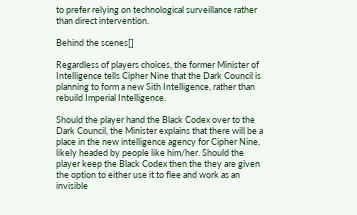to prefer relying on technological surveillance rather than direct intervention.

Behind the scenes[]

Regardless of players choices, the former Minister of Intelligence tells Cipher Nine that the Dark Council is planning to form a new Sith Intelligence, rather than rebuild Imperial Intelligence.

Should the player hand the Black Codex over to the Dark Council, the Minister explains that there will be a place in the new intelligence agency for Cipher Nine, likely headed by people like him/her. Should the player keep the Black Codex then the they are given the option to either use it to flee and work as an invisible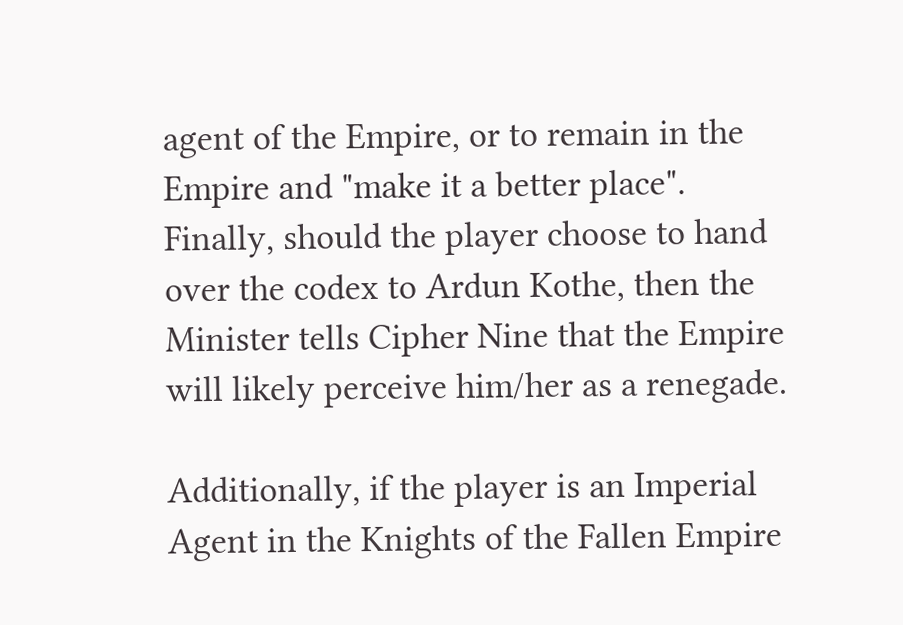agent of the Empire, or to remain in the Empire and "make it a better place". Finally, should the player choose to hand over the codex to Ardun Kothe, then the Minister tells Cipher Nine that the Empire will likely perceive him/her as a renegade.

Additionally, if the player is an Imperial Agent in the Knights of the Fallen Empire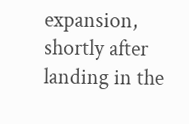expansion, shortly after landing in the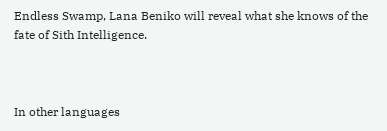Endless Swamp, Lana Beniko will reveal what she knows of the fate of Sith Intelligence.



In other languages